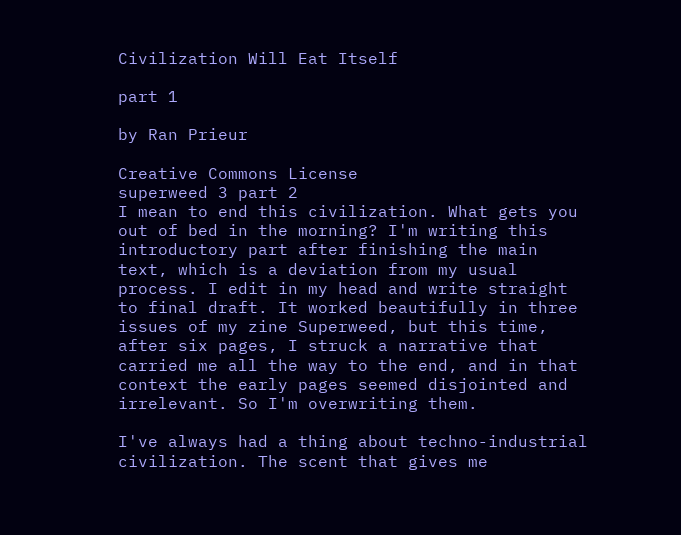Civilization Will Eat Itself

part 1

by Ran Prieur

Creative Commons License
superweed 3 part 2
I mean to end this civilization. What gets you out of bed in the morning? I'm writing this introductory part after finishing the main text, which is a deviation from my usual process. I edit in my head and write straight to final draft. It worked beautifully in three issues of my zine Superweed, but this time, after six pages, I struck a narrative that carried me all the way to the end, and in that context the early pages seemed disjointed and irrelevant. So I'm overwriting them.

I've always had a thing about techno-industrial civilization. The scent that gives me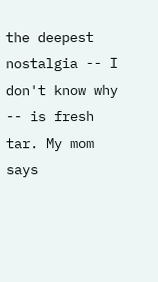the deepest nostalgia -- I don't know why -- is fresh tar. My mom says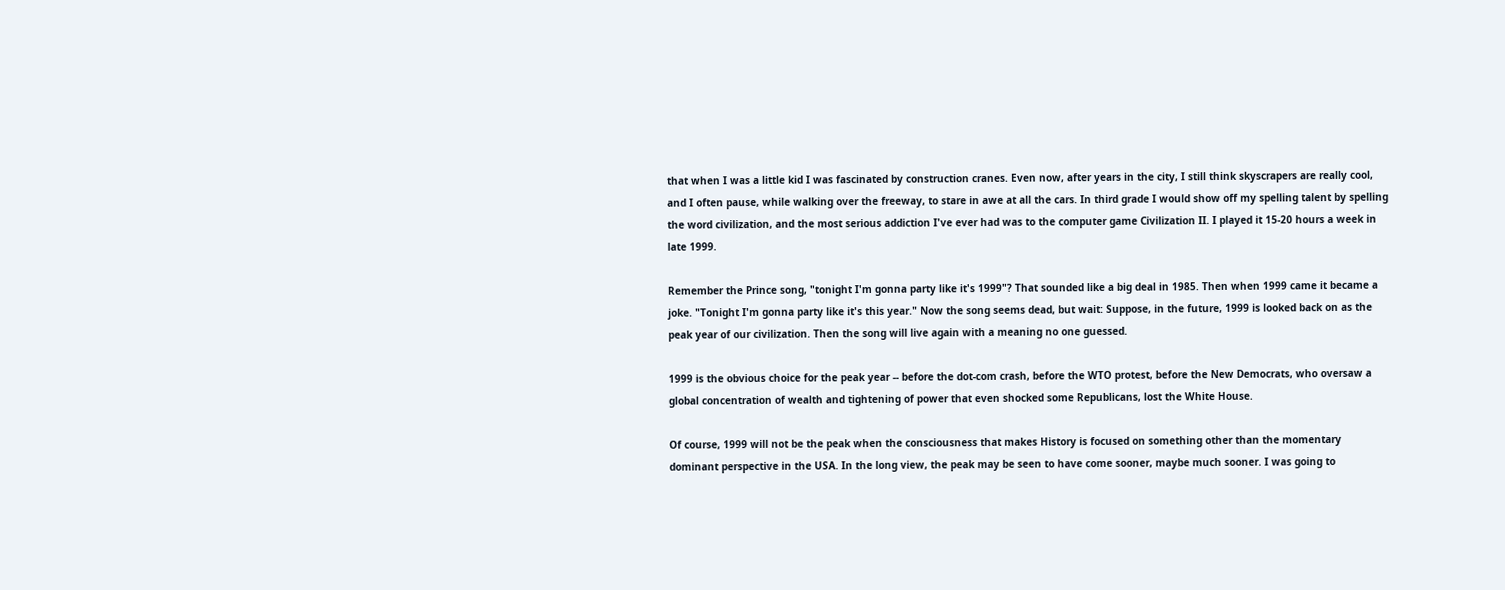that when I was a little kid I was fascinated by construction cranes. Even now, after years in the city, I still think skyscrapers are really cool, and I often pause, while walking over the freeway, to stare in awe at all the cars. In third grade I would show off my spelling talent by spelling the word civilization, and the most serious addiction I've ever had was to the computer game Civilization II. I played it 15-20 hours a week in late 1999.

Remember the Prince song, "tonight I'm gonna party like it's 1999"? That sounded like a big deal in 1985. Then when 1999 came it became a joke. "Tonight I'm gonna party like it's this year." Now the song seems dead, but wait: Suppose, in the future, 1999 is looked back on as the peak year of our civilization. Then the song will live again with a meaning no one guessed.

1999 is the obvious choice for the peak year -- before the dot-com crash, before the WTO protest, before the New Democrats, who oversaw a global concentration of wealth and tightening of power that even shocked some Republicans, lost the White House.

Of course, 1999 will not be the peak when the consciousness that makes History is focused on something other than the momentary dominant perspective in the USA. In the long view, the peak may be seen to have come sooner, maybe much sooner. I was going to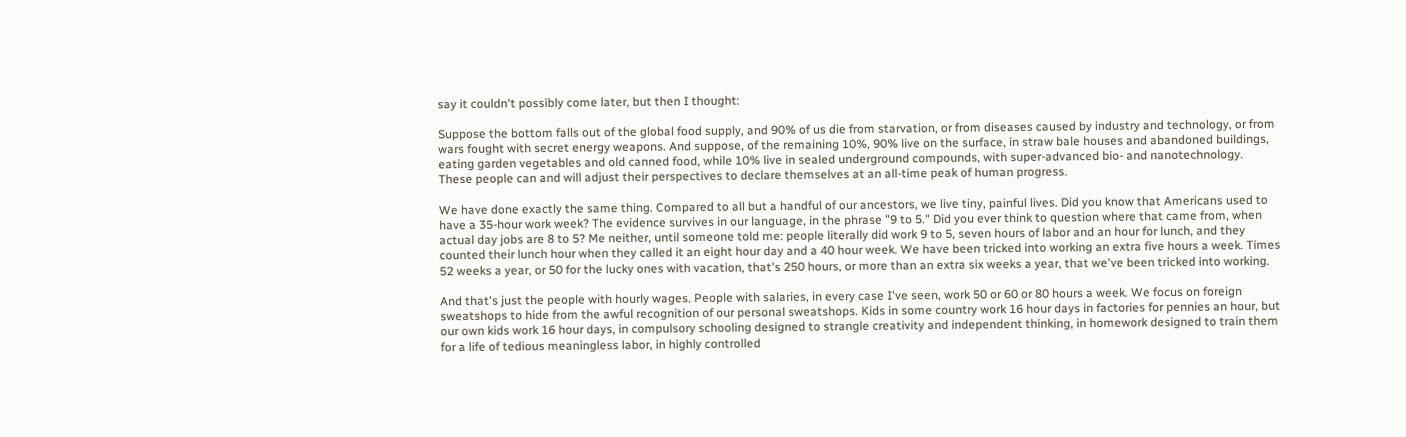say it couldn't possibly come later, but then I thought:

Suppose the bottom falls out of the global food supply, and 90% of us die from starvation, or from diseases caused by industry and technology, or from wars fought with secret energy weapons. And suppose, of the remaining 10%, 90% live on the surface, in straw bale houses and abandoned buildings, eating garden vegetables and old canned food, while 10% live in sealed underground compounds, with super-advanced bio- and nanotechnology. These people can and will adjust their perspectives to declare themselves at an all-time peak of human progress.

We have done exactly the same thing. Compared to all but a handful of our ancestors, we live tiny, painful lives. Did you know that Americans used to have a 35-hour work week? The evidence survives in our language, in the phrase "9 to 5." Did you ever think to question where that came from, when actual day jobs are 8 to 5? Me neither, until someone told me: people literally did work 9 to 5, seven hours of labor and an hour for lunch, and they counted their lunch hour when they called it an eight hour day and a 40 hour week. We have been tricked into working an extra five hours a week. Times 52 weeks a year, or 50 for the lucky ones with vacation, that's 250 hours, or more than an extra six weeks a year, that we've been tricked into working.

And that's just the people with hourly wages. People with salaries, in every case I've seen, work 50 or 60 or 80 hours a week. We focus on foreign sweatshops to hide from the awful recognition of our personal sweatshops. Kids in some country work 16 hour days in factories for pennies an hour, but our own kids work 16 hour days, in compulsory schooling designed to strangle creativity and independent thinking, in homework designed to train them for a life of tedious meaningless labor, in highly controlled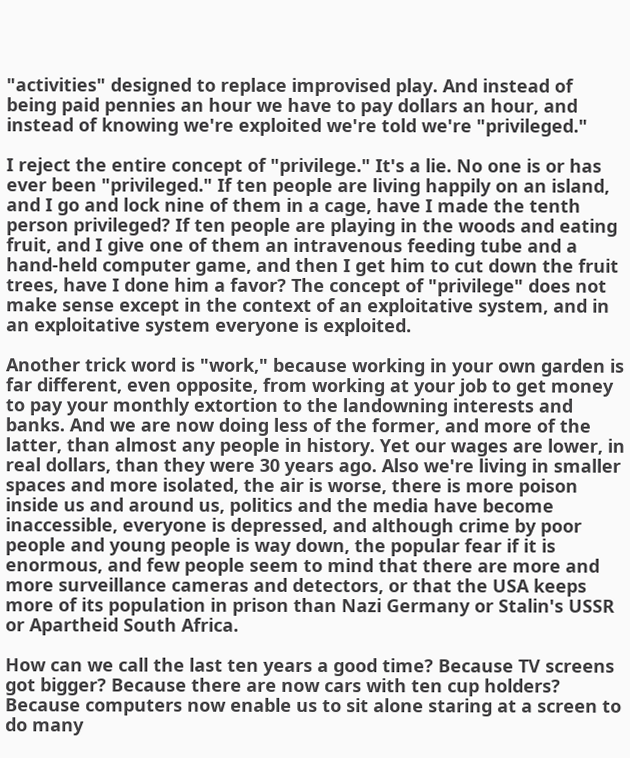"activities" designed to replace improvised play. And instead of being paid pennies an hour we have to pay dollars an hour, and instead of knowing we're exploited we're told we're "privileged."

I reject the entire concept of "privilege." It's a lie. No one is or has ever been "privileged." If ten people are living happily on an island, and I go and lock nine of them in a cage, have I made the tenth person privileged? If ten people are playing in the woods and eating fruit, and I give one of them an intravenous feeding tube and a hand-held computer game, and then I get him to cut down the fruit trees, have I done him a favor? The concept of "privilege" does not make sense except in the context of an exploitative system, and in an exploitative system everyone is exploited.

Another trick word is "work," because working in your own garden is far different, even opposite, from working at your job to get money to pay your monthly extortion to the landowning interests and banks. And we are now doing less of the former, and more of the latter, than almost any people in history. Yet our wages are lower, in real dollars, than they were 30 years ago. Also we're living in smaller spaces and more isolated, the air is worse, there is more poison inside us and around us, politics and the media have become inaccessible, everyone is depressed, and although crime by poor people and young people is way down, the popular fear if it is enormous, and few people seem to mind that there are more and more surveillance cameras and detectors, or that the USA keeps more of its population in prison than Nazi Germany or Stalin's USSR or Apartheid South Africa.

How can we call the last ten years a good time? Because TV screens got bigger? Because there are now cars with ten cup holders? Because computers now enable us to sit alone staring at a screen to do many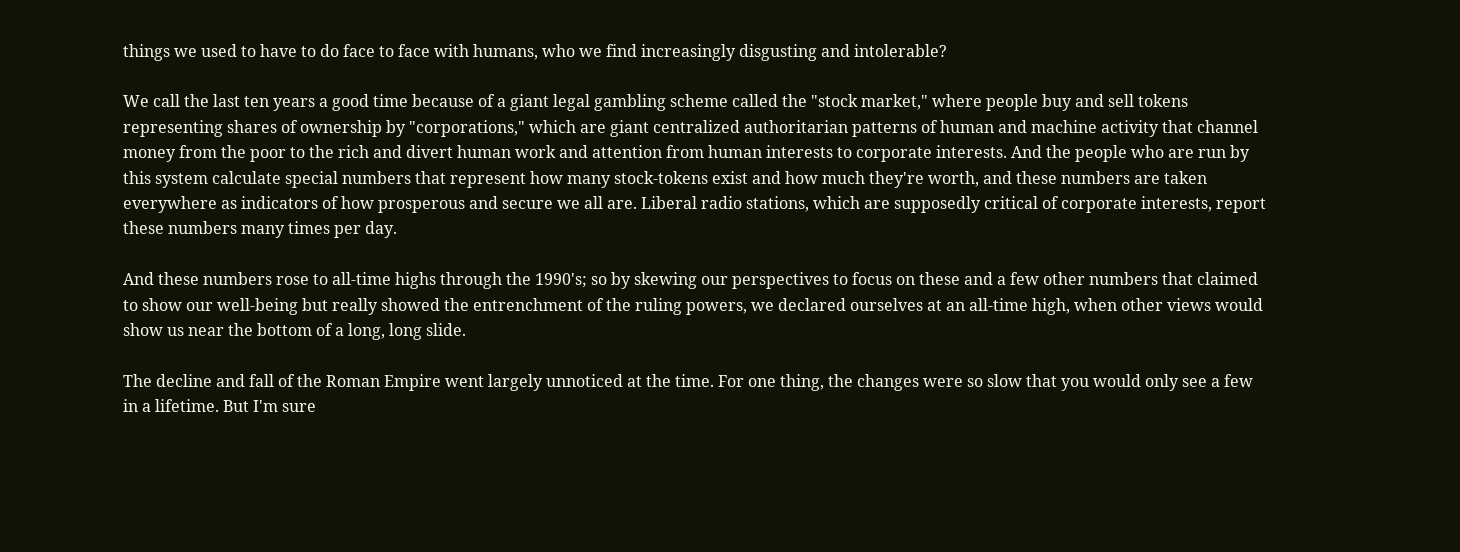things we used to have to do face to face with humans, who we find increasingly disgusting and intolerable?

We call the last ten years a good time because of a giant legal gambling scheme called the "stock market," where people buy and sell tokens representing shares of ownership by "corporations," which are giant centralized authoritarian patterns of human and machine activity that channel money from the poor to the rich and divert human work and attention from human interests to corporate interests. And the people who are run by this system calculate special numbers that represent how many stock-tokens exist and how much they're worth, and these numbers are taken everywhere as indicators of how prosperous and secure we all are. Liberal radio stations, which are supposedly critical of corporate interests, report these numbers many times per day.

And these numbers rose to all-time highs through the 1990's; so by skewing our perspectives to focus on these and a few other numbers that claimed to show our well-being but really showed the entrenchment of the ruling powers, we declared ourselves at an all-time high, when other views would show us near the bottom of a long, long slide.

The decline and fall of the Roman Empire went largely unnoticed at the time. For one thing, the changes were so slow that you would only see a few in a lifetime. But I'm sure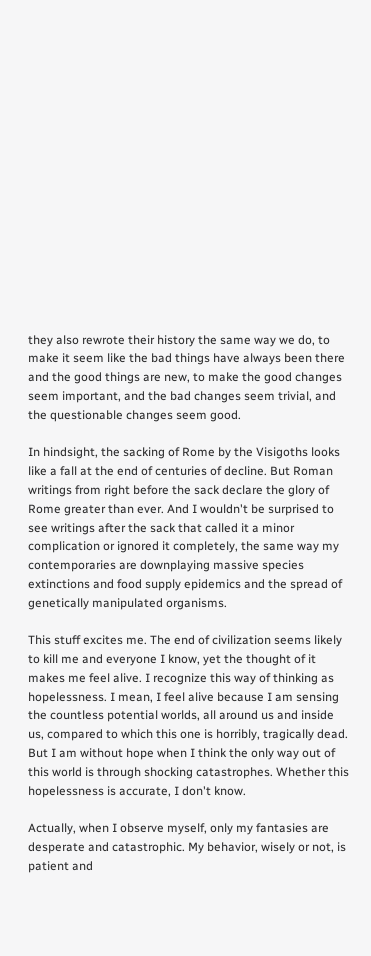they also rewrote their history the same way we do, to make it seem like the bad things have always been there and the good things are new, to make the good changes seem important, and the bad changes seem trivial, and the questionable changes seem good.

In hindsight, the sacking of Rome by the Visigoths looks like a fall at the end of centuries of decline. But Roman writings from right before the sack declare the glory of Rome greater than ever. And I wouldn't be surprised to see writings after the sack that called it a minor complication or ignored it completely, the same way my contemporaries are downplaying massive species extinctions and food supply epidemics and the spread of genetically manipulated organisms.

This stuff excites me. The end of civilization seems likely to kill me and everyone I know, yet the thought of it makes me feel alive. I recognize this way of thinking as hopelessness. I mean, I feel alive because I am sensing the countless potential worlds, all around us and inside us, compared to which this one is horribly, tragically dead. But I am without hope when I think the only way out of this world is through shocking catastrophes. Whether this hopelessness is accurate, I don't know.

Actually, when I observe myself, only my fantasies are desperate and catastrophic. My behavior, wisely or not, is patient and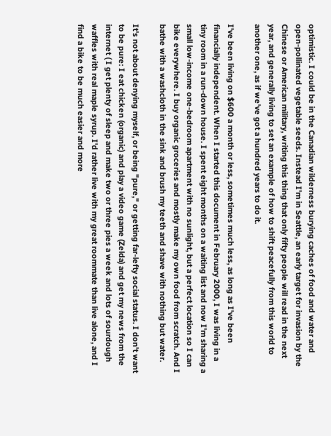optimistic. I could be in the Canadian wilderness burying caches of food and water and open-pollinated vegetable seeds. Instead I'm in Seattle, an early target for invasion by the Chinese or American military, writing this thing that only fifty people will read in the next year, and generally living to set an example of how to shift peacefully from this world to another one, as if we've got a hundred years to do it.

I've been living on $600 a month or less, sometimes much less, as long as I've been financially independent. When I started this document in February 2000, I was living in a tiny room in a run-down house. I spent eight months on a waiting list and now I'm sharing a small low-income one-bedroom apartment with no sunlight, but a perfect location so I can bike everywhere. I buy organic groceries and mostly make my own food from scratch. And I bathe with a washcloth in the sink and brush my teeth and shave with nothing but water.

It's not about denying myself, or being "pure," or getting far-lefty social status. I don't want to be pure: I eat chicken (organic) and play a video game (Zelda) and get my news from the internet ( I get plenty of sleep and make two or three pies a week and lots of sourdough waffles with real maple syrup. I'd rather live with my great roommate than live alone, and I find a bike to be much easier and more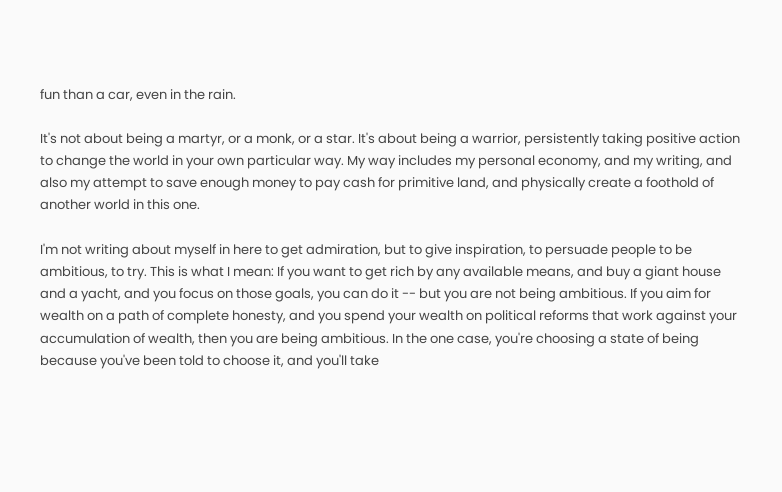fun than a car, even in the rain.

It's not about being a martyr, or a monk, or a star. It's about being a warrior, persistently taking positive action to change the world in your own particular way. My way includes my personal economy, and my writing, and also my attempt to save enough money to pay cash for primitive land, and physically create a foothold of another world in this one.

I'm not writing about myself in here to get admiration, but to give inspiration, to persuade people to be ambitious, to try. This is what I mean: If you want to get rich by any available means, and buy a giant house and a yacht, and you focus on those goals, you can do it -- but you are not being ambitious. If you aim for wealth on a path of complete honesty, and you spend your wealth on political reforms that work against your accumulation of wealth, then you are being ambitious. In the one case, you're choosing a state of being because you've been told to choose it, and you'll take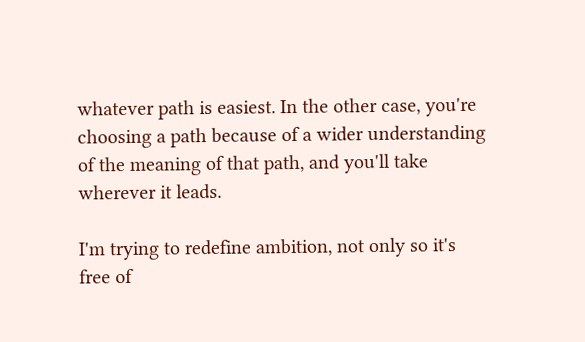whatever path is easiest. In the other case, you're choosing a path because of a wider understanding of the meaning of that path, and you'll take wherever it leads.

I'm trying to redefine ambition, not only so it's free of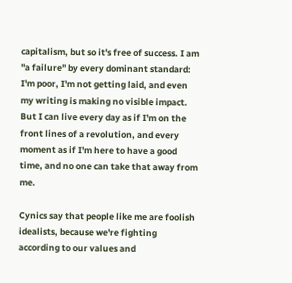capitalism, but so it's free of success. I am "a failure" by every dominant standard: I'm poor, I'm not getting laid, and even my writing is making no visible impact. But I can live every day as if I'm on the front lines of a revolution, and every moment as if I'm here to have a good time, and no one can take that away from me.

Cynics say that people like me are foolish idealists, because we're fighting according to our values and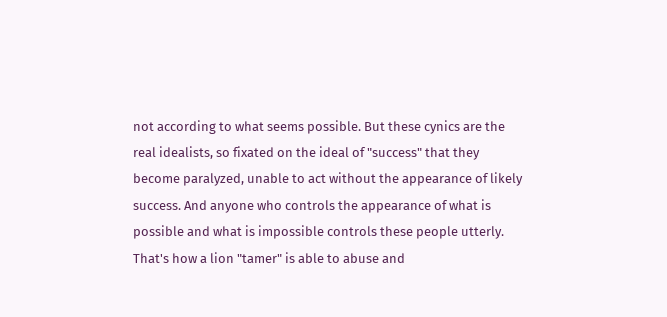not according to what seems possible. But these cynics are the real idealists, so fixated on the ideal of "success" that they become paralyzed, unable to act without the appearance of likely success. And anyone who controls the appearance of what is possible and what is impossible controls these people utterly. That's how a lion "tamer" is able to abuse and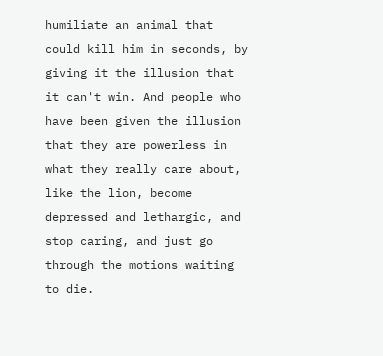humiliate an animal that could kill him in seconds, by giving it the illusion that it can't win. And people who have been given the illusion that they are powerless in what they really care about, like the lion, become depressed and lethargic, and stop caring, and just go through the motions waiting to die.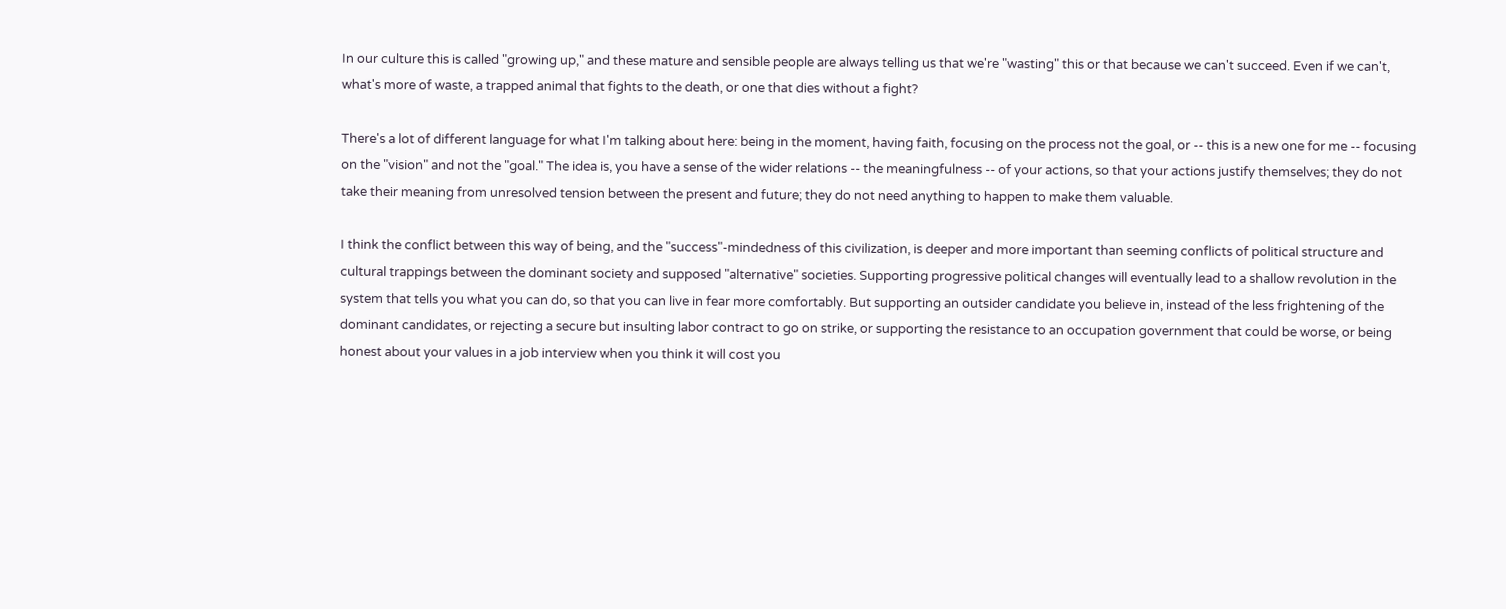In our culture this is called "growing up," and these mature and sensible people are always telling us that we're "wasting" this or that because we can't succeed. Even if we can't, what's more of waste, a trapped animal that fights to the death, or one that dies without a fight?

There's a lot of different language for what I'm talking about here: being in the moment, having faith, focusing on the process not the goal, or -- this is a new one for me -- focusing on the "vision" and not the "goal." The idea is, you have a sense of the wider relations -- the meaningfulness -- of your actions, so that your actions justify themselves; they do not take their meaning from unresolved tension between the present and future; they do not need anything to happen to make them valuable.

I think the conflict between this way of being, and the "success"-mindedness of this civilization, is deeper and more important than seeming conflicts of political structure and cultural trappings between the dominant society and supposed "alternative" societies. Supporting progressive political changes will eventually lead to a shallow revolution in the system that tells you what you can do, so that you can live in fear more comfortably. But supporting an outsider candidate you believe in, instead of the less frightening of the dominant candidates, or rejecting a secure but insulting labor contract to go on strike, or supporting the resistance to an occupation government that could be worse, or being honest about your values in a job interview when you think it will cost you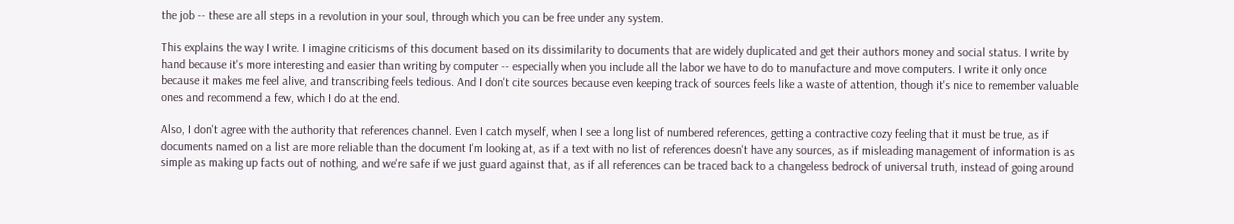the job -- these are all steps in a revolution in your soul, through which you can be free under any system.

This explains the way I write. I imagine criticisms of this document based on its dissimilarity to documents that are widely duplicated and get their authors money and social status. I write by hand because it's more interesting and easier than writing by computer -- especially when you include all the labor we have to do to manufacture and move computers. I write it only once because it makes me feel alive, and transcribing feels tedious. And I don't cite sources because even keeping track of sources feels like a waste of attention, though it's nice to remember valuable ones and recommend a few, which I do at the end.

Also, I don't agree with the authority that references channel. Even I catch myself, when I see a long list of numbered references, getting a contractive cozy feeling that it must be true, as if documents named on a list are more reliable than the document I'm looking at, as if a text with no list of references doesn't have any sources, as if misleading management of information is as simple as making up facts out of nothing, and we're safe if we just guard against that, as if all references can be traced back to a changeless bedrock of universal truth, instead of going around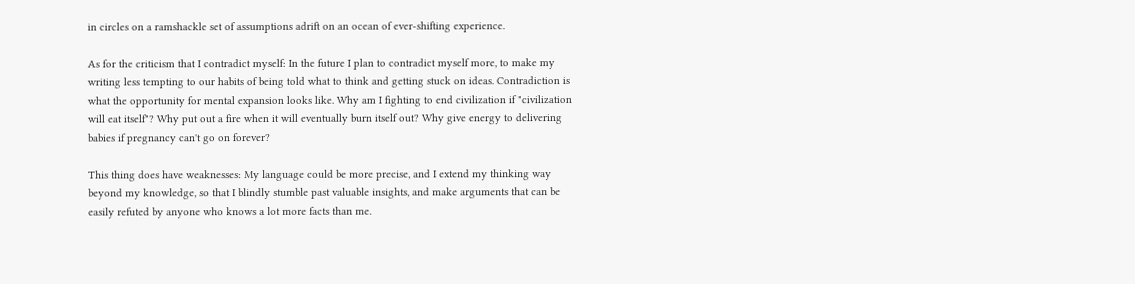in circles on a ramshackle set of assumptions adrift on an ocean of ever-shifting experience.

As for the criticism that I contradict myself: In the future I plan to contradict myself more, to make my writing less tempting to our habits of being told what to think and getting stuck on ideas. Contradiction is what the opportunity for mental expansion looks like. Why am I fighting to end civilization if "civilization will eat itself"? Why put out a fire when it will eventually burn itself out? Why give energy to delivering babies if pregnancy can't go on forever?

This thing does have weaknesses: My language could be more precise, and I extend my thinking way beyond my knowledge, so that I blindly stumble past valuable insights, and make arguments that can be easily refuted by anyone who knows a lot more facts than me.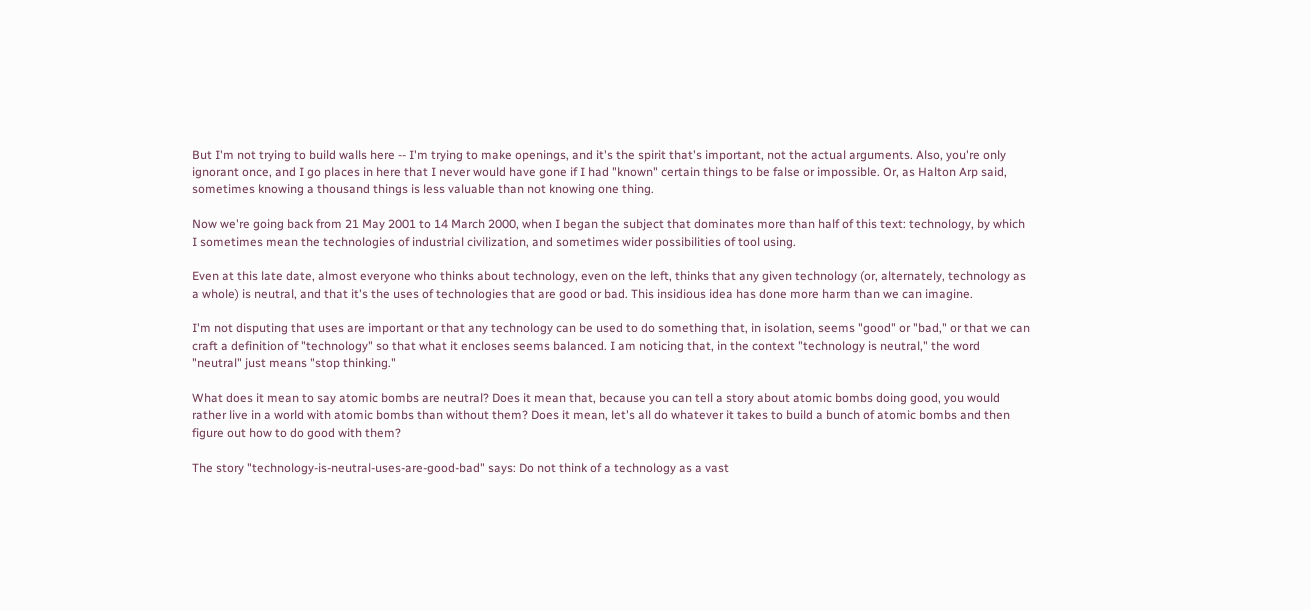But I'm not trying to build walls here -- I'm trying to make openings, and it's the spirit that's important, not the actual arguments. Also, you're only ignorant once, and I go places in here that I never would have gone if I had "known" certain things to be false or impossible. Or, as Halton Arp said, sometimes knowing a thousand things is less valuable than not knowing one thing.

Now we're going back from 21 May 2001 to 14 March 2000, when I began the subject that dominates more than half of this text: technology, by which I sometimes mean the technologies of industrial civilization, and sometimes wider possibilities of tool using.

Even at this late date, almost everyone who thinks about technology, even on the left, thinks that any given technology (or, alternately, technology as a whole) is neutral, and that it's the uses of technologies that are good or bad. This insidious idea has done more harm than we can imagine.

I'm not disputing that uses are important or that any technology can be used to do something that, in isolation, seems "good" or "bad," or that we can craft a definition of "technology" so that what it encloses seems balanced. I am noticing that, in the context "technology is neutral," the word "neutral" just means "stop thinking."

What does it mean to say atomic bombs are neutral? Does it mean that, because you can tell a story about atomic bombs doing good, you would rather live in a world with atomic bombs than without them? Does it mean, let's all do whatever it takes to build a bunch of atomic bombs and then figure out how to do good with them?

The story "technology-is-neutral-uses-are-good-bad" says: Do not think of a technology as a vast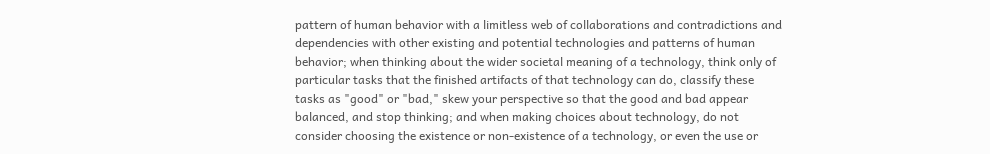pattern of human behavior with a limitless web of collaborations and contradictions and dependencies with other existing and potential technologies and patterns of human behavior; when thinking about the wider societal meaning of a technology, think only of particular tasks that the finished artifacts of that technology can do, classify these tasks as "good" or "bad," skew your perspective so that the good and bad appear balanced, and stop thinking; and when making choices about technology, do not consider choosing the existence or non-existence of a technology, or even the use or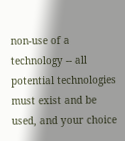non-use of a technology -- all potential technologies must exist and be used, and your choice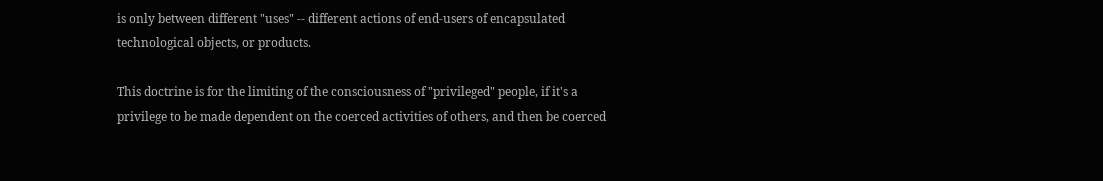is only between different "uses" -- different actions of end-users of encapsulated technological objects, or products.

This doctrine is for the limiting of the consciousness of "privileged" people, if it's a privilege to be made dependent on the coerced activities of others, and then be coerced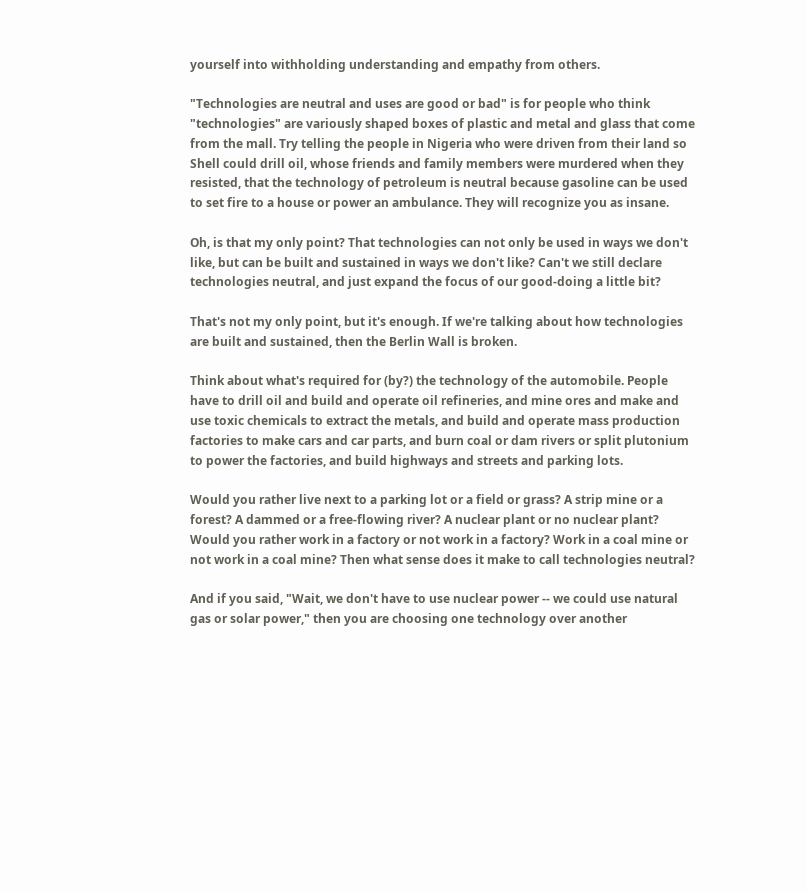yourself into withholding understanding and empathy from others.

"Technologies are neutral and uses are good or bad" is for people who think "technologies" are variously shaped boxes of plastic and metal and glass that come from the mall. Try telling the people in Nigeria who were driven from their land so Shell could drill oil, whose friends and family members were murdered when they resisted, that the technology of petroleum is neutral because gasoline can be used to set fire to a house or power an ambulance. They will recognize you as insane.

Oh, is that my only point? That technologies can not only be used in ways we don't like, but can be built and sustained in ways we don't like? Can't we still declare technologies neutral, and just expand the focus of our good-doing a little bit?

That's not my only point, but it's enough. If we're talking about how technologies are built and sustained, then the Berlin Wall is broken.

Think about what's required for (by?) the technology of the automobile. People have to drill oil and build and operate oil refineries, and mine ores and make and use toxic chemicals to extract the metals, and build and operate mass production factories to make cars and car parts, and burn coal or dam rivers or split plutonium to power the factories, and build highways and streets and parking lots.

Would you rather live next to a parking lot or a field or grass? A strip mine or a forest? A dammed or a free-flowing river? A nuclear plant or no nuclear plant? Would you rather work in a factory or not work in a factory? Work in a coal mine or not work in a coal mine? Then what sense does it make to call technologies neutral?

And if you said, "Wait, we don't have to use nuclear power -- we could use natural gas or solar power," then you are choosing one technology over another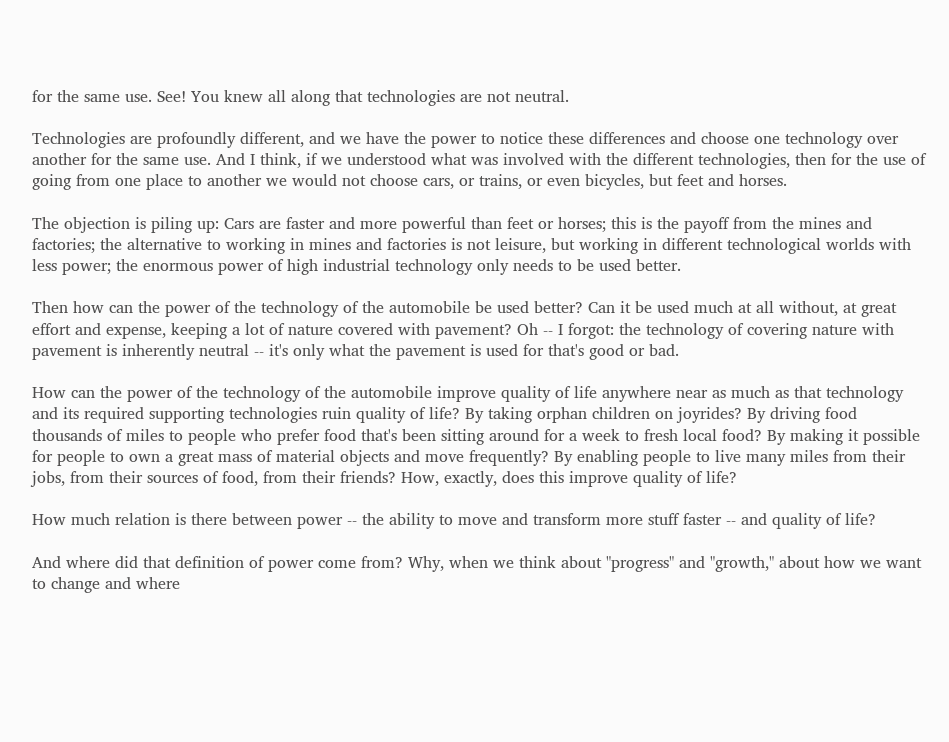for the same use. See! You knew all along that technologies are not neutral.

Technologies are profoundly different, and we have the power to notice these differences and choose one technology over another for the same use. And I think, if we understood what was involved with the different technologies, then for the use of going from one place to another we would not choose cars, or trains, or even bicycles, but feet and horses.

The objection is piling up: Cars are faster and more powerful than feet or horses; this is the payoff from the mines and factories; the alternative to working in mines and factories is not leisure, but working in different technological worlds with less power; the enormous power of high industrial technology only needs to be used better.

Then how can the power of the technology of the automobile be used better? Can it be used much at all without, at great effort and expense, keeping a lot of nature covered with pavement? Oh -- I forgot: the technology of covering nature with pavement is inherently neutral -- it's only what the pavement is used for that's good or bad.

How can the power of the technology of the automobile improve quality of life anywhere near as much as that technology and its required supporting technologies ruin quality of life? By taking orphan children on joyrides? By driving food thousands of miles to people who prefer food that's been sitting around for a week to fresh local food? By making it possible for people to own a great mass of material objects and move frequently? By enabling people to live many miles from their jobs, from their sources of food, from their friends? How, exactly, does this improve quality of life?

How much relation is there between power -- the ability to move and transform more stuff faster -- and quality of life?

And where did that definition of power come from? Why, when we think about "progress" and "growth," about how we want to change and where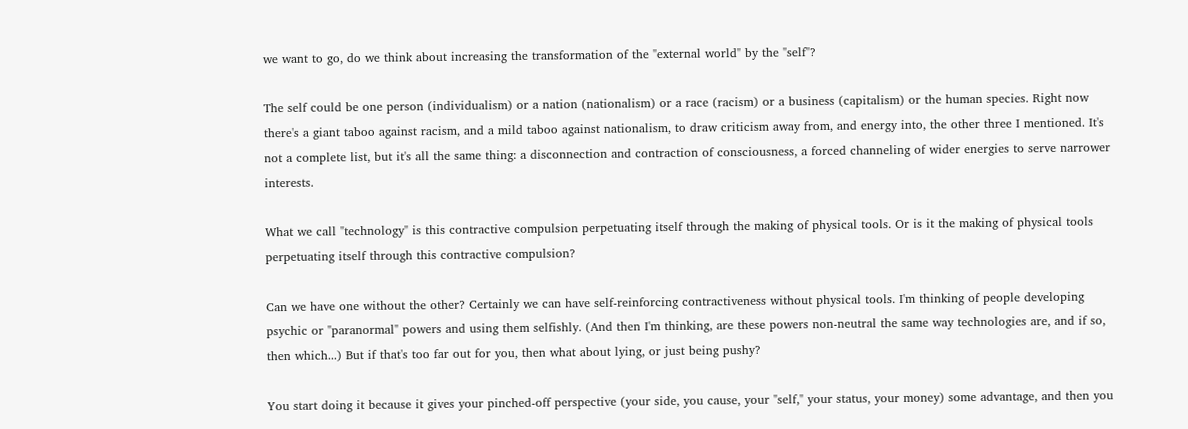we want to go, do we think about increasing the transformation of the "external world" by the "self"?

The self could be one person (individualism) or a nation (nationalism) or a race (racism) or a business (capitalism) or the human species. Right now there's a giant taboo against racism, and a mild taboo against nationalism, to draw criticism away from, and energy into, the other three I mentioned. It's not a complete list, but it's all the same thing: a disconnection and contraction of consciousness, a forced channeling of wider energies to serve narrower interests.

What we call "technology" is this contractive compulsion perpetuating itself through the making of physical tools. Or is it the making of physical tools perpetuating itself through this contractive compulsion?

Can we have one without the other? Certainly we can have self-reinforcing contractiveness without physical tools. I'm thinking of people developing psychic or "paranormal" powers and using them selfishly. (And then I'm thinking, are these powers non-neutral the same way technologies are, and if so, then which...) But if that's too far out for you, then what about lying, or just being pushy?

You start doing it because it gives your pinched-off perspective (your side, you cause, your "self," your status, your money) some advantage, and then you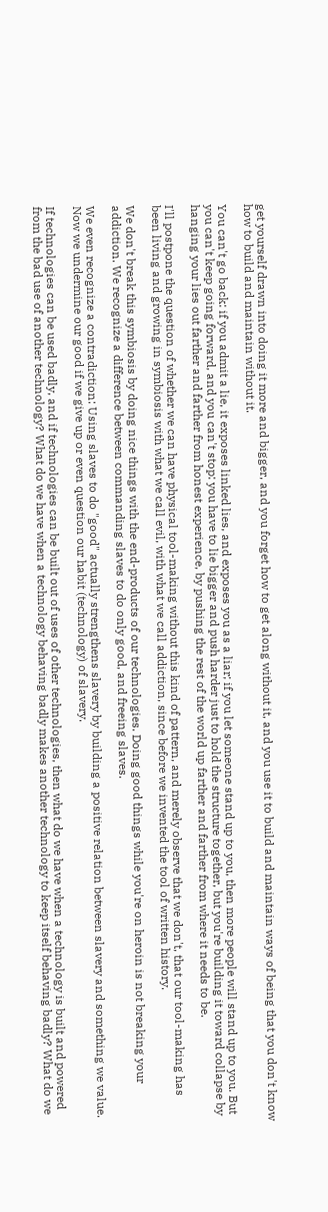get yourself drawn into doing it more and bigger, and you forget how to get along without it, and you use it to build and maintain ways of being that you don't know how to build and maintain without it.

You can't go back: if you admit a lie, it exposes linked lies, and exposes you as a liar; if you let someone stand up to you, then more people will stand up to you. But you can't keep going forward, and you can't stop: you have to lie bigger and push harder just to hold the structure together, but you're building it toward collapse by hanging your lies out farther and farther from honest experience, by pushing the rest of the world up farther and farther from where it needs to be.

I'll postpone the question of whether we can have physical tool-making without this kind of pattern, and merely observe that we don't, that our tool-making has been living and growing in symbiosis with what we call evil, with what we call addiction, since before we invented the tool of written history.

We don't break this symbiosis by doing nice things with the end-products of our technologies. Doing good things while you're on heroin is not breaking your addiction. We recognize a difference between commanding slaves to do only good, and freeing slaves.

We even recognize a contradiction: Using slaves to do "good" actually strengthens slavery by building a positive relation between slavery and something we value. Now we undermine our good if we give up or even question our habit (technology) of slavery.

If technologies can be used badly, and if technologies can be built out of uses of other technologies, then what do we have when a technology is built and powered from the bad use of another technology? What do we have when a technology behaving badly makes another technology to keep itself behaving badly? What do we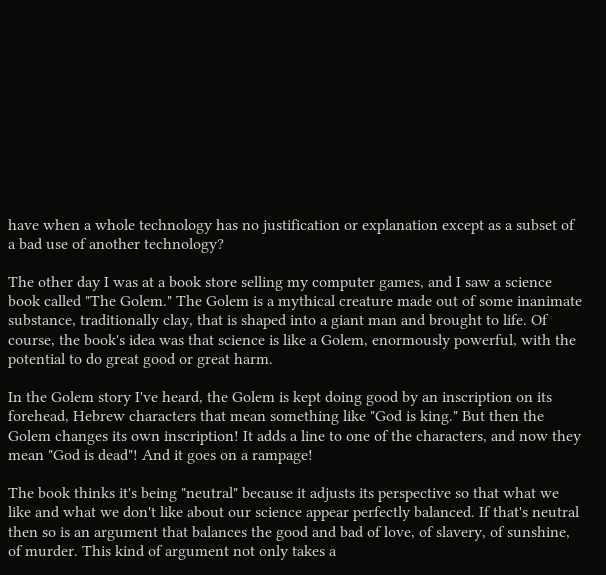have when a whole technology has no justification or explanation except as a subset of a bad use of another technology?

The other day I was at a book store selling my computer games, and I saw a science book called "The Golem." The Golem is a mythical creature made out of some inanimate substance, traditionally clay, that is shaped into a giant man and brought to life. Of course, the book's idea was that science is like a Golem, enormously powerful, with the potential to do great good or great harm.

In the Golem story I've heard, the Golem is kept doing good by an inscription on its forehead, Hebrew characters that mean something like "God is king." But then the Golem changes its own inscription! It adds a line to one of the characters, and now they mean "God is dead"! And it goes on a rampage!

The book thinks it's being "neutral" because it adjusts its perspective so that what we like and what we don't like about our science appear perfectly balanced. If that's neutral then so is an argument that balances the good and bad of love, of slavery, of sunshine, of murder. This kind of argument not only takes a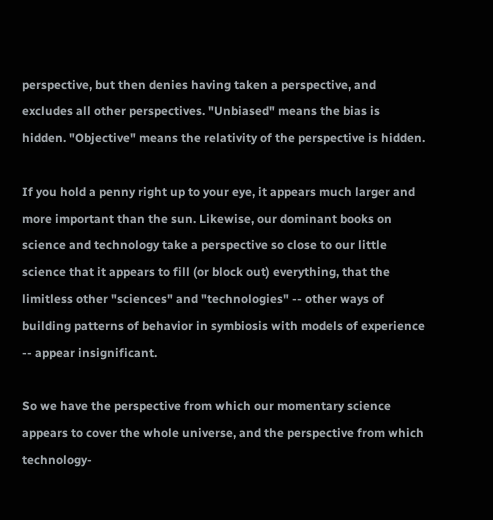perspective, but then denies having taken a perspective, and excludes all other perspectives. "Unbiased" means the bias is hidden. "Objective" means the relativity of the perspective is hidden.

If you hold a penny right up to your eye, it appears much larger and more important than the sun. Likewise, our dominant books on science and technology take a perspective so close to our little science that it appears to fill (or block out) everything, that the limitless other "sciences" and "technologies" -- other ways of building patterns of behavior in symbiosis with models of experience -- appear insignificant.

So we have the perspective from which our momentary science appears to cover the whole universe, and the perspective from which technology-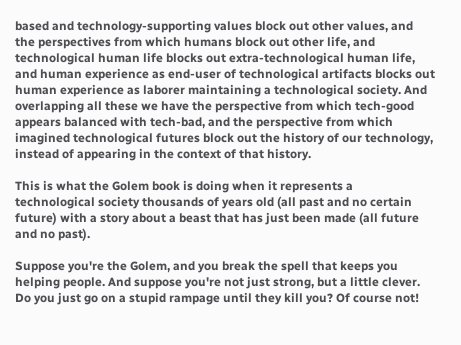based and technology-supporting values block out other values, and the perspectives from which humans block out other life, and technological human life blocks out extra-technological human life, and human experience as end-user of technological artifacts blocks out human experience as laborer maintaining a technological society. And overlapping all these we have the perspective from which tech-good appears balanced with tech-bad, and the perspective from which imagined technological futures block out the history of our technology, instead of appearing in the context of that history.

This is what the Golem book is doing when it represents a technological society thousands of years old (all past and no certain future) with a story about a beast that has just been made (all future and no past).

Suppose you're the Golem, and you break the spell that keeps you helping people. And suppose you're not just strong, but a little clever. Do you just go on a stupid rampage until they kill you? Of course not!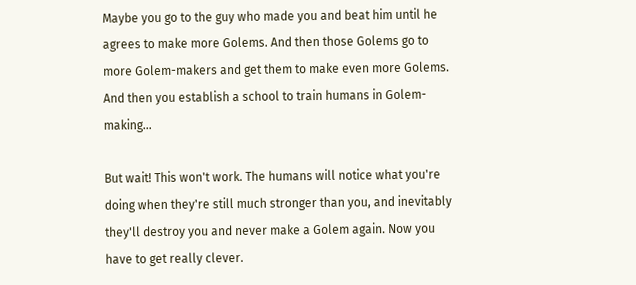Maybe you go to the guy who made you and beat him until he agrees to make more Golems. And then those Golems go to more Golem-makers and get them to make even more Golems. And then you establish a school to train humans in Golem-making...

But wait! This won't work. The humans will notice what you're doing when they're still much stronger than you, and inevitably they'll destroy you and never make a Golem again. Now you have to get really clever.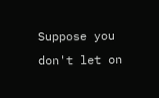Suppose you don't let on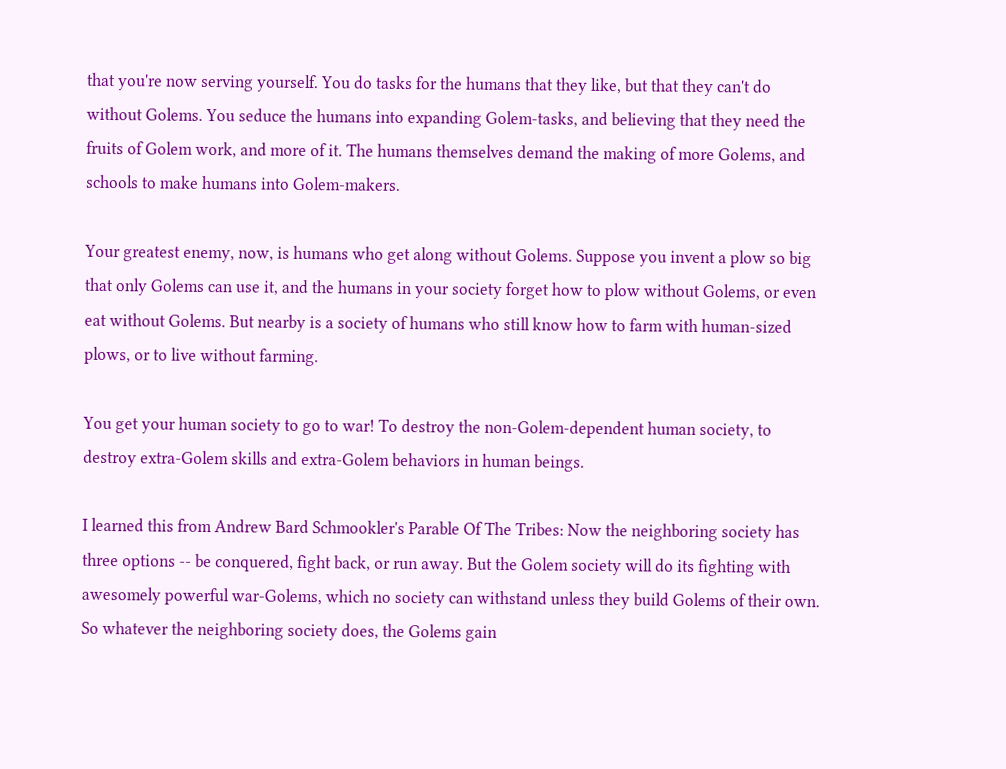that you're now serving yourself. You do tasks for the humans that they like, but that they can't do without Golems. You seduce the humans into expanding Golem-tasks, and believing that they need the fruits of Golem work, and more of it. The humans themselves demand the making of more Golems, and schools to make humans into Golem-makers.

Your greatest enemy, now, is humans who get along without Golems. Suppose you invent a plow so big that only Golems can use it, and the humans in your society forget how to plow without Golems, or even eat without Golems. But nearby is a society of humans who still know how to farm with human-sized plows, or to live without farming.

You get your human society to go to war! To destroy the non-Golem-dependent human society, to destroy extra-Golem skills and extra-Golem behaviors in human beings.

I learned this from Andrew Bard Schmookler's Parable Of The Tribes: Now the neighboring society has three options -- be conquered, fight back, or run away. But the Golem society will do its fighting with awesomely powerful war-Golems, which no society can withstand unless they build Golems of their own. So whatever the neighboring society does, the Golems gain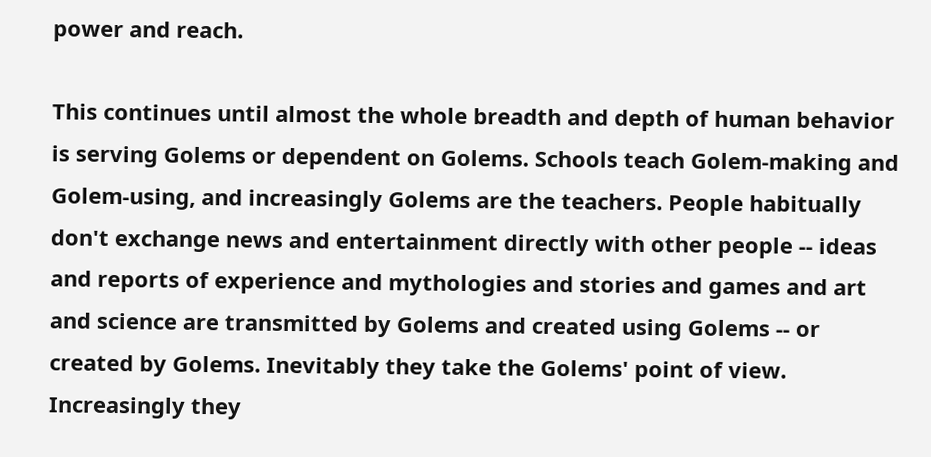power and reach.

This continues until almost the whole breadth and depth of human behavior is serving Golems or dependent on Golems. Schools teach Golem-making and Golem-using, and increasingly Golems are the teachers. People habitually don't exchange news and entertainment directly with other people -- ideas and reports of experience and mythologies and stories and games and art and science are transmitted by Golems and created using Golems -- or created by Golems. Inevitably they take the Golems' point of view. Increasingly they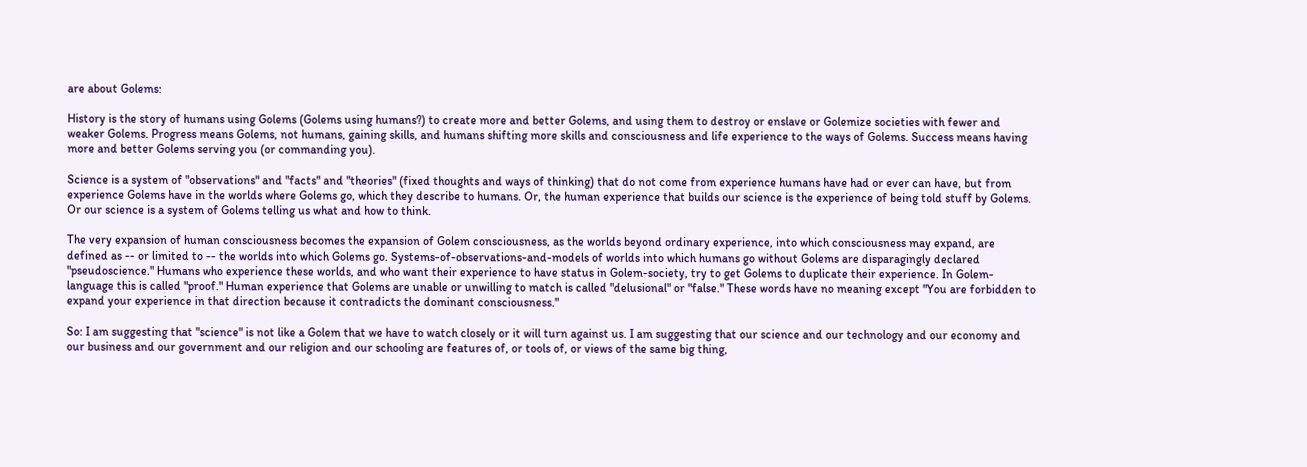are about Golems:

History is the story of humans using Golems (Golems using humans?) to create more and better Golems, and using them to destroy or enslave or Golemize societies with fewer and weaker Golems. Progress means Golems, not humans, gaining skills, and humans shifting more skills and consciousness and life experience to the ways of Golems. Success means having more and better Golems serving you (or commanding you).

Science is a system of "observations" and "facts" and "theories" (fixed thoughts and ways of thinking) that do not come from experience humans have had or ever can have, but from experience Golems have in the worlds where Golems go, which they describe to humans. Or, the human experience that builds our science is the experience of being told stuff by Golems. Or our science is a system of Golems telling us what and how to think.

The very expansion of human consciousness becomes the expansion of Golem consciousness, as the worlds beyond ordinary experience, into which consciousness may expand, are defined as -- or limited to -- the worlds into which Golems go. Systems-of-observations-and-models of worlds into which humans go without Golems are disparagingly declared "pseudoscience." Humans who experience these worlds, and who want their experience to have status in Golem-society, try to get Golems to duplicate their experience. In Golem-language this is called "proof." Human experience that Golems are unable or unwilling to match is called "delusional" or "false." These words have no meaning except "You are forbidden to expand your experience in that direction because it contradicts the dominant consciousness."

So: I am suggesting that "science" is not like a Golem that we have to watch closely or it will turn against us. I am suggesting that our science and our technology and our economy and our business and our government and our religion and our schooling are features of, or tools of, or views of the same big thing,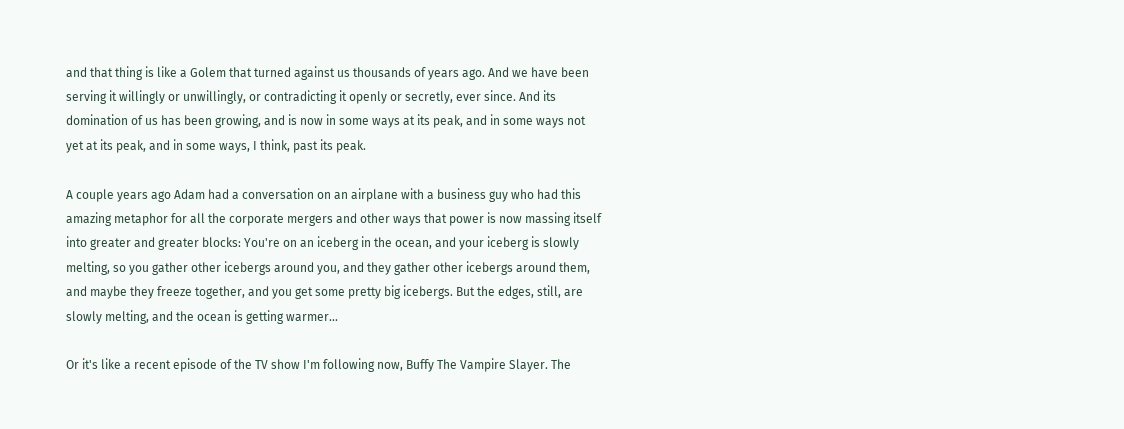and that thing is like a Golem that turned against us thousands of years ago. And we have been serving it willingly or unwillingly, or contradicting it openly or secretly, ever since. And its domination of us has been growing, and is now in some ways at its peak, and in some ways not yet at its peak, and in some ways, I think, past its peak.

A couple years ago Adam had a conversation on an airplane with a business guy who had this amazing metaphor for all the corporate mergers and other ways that power is now massing itself into greater and greater blocks: You're on an iceberg in the ocean, and your iceberg is slowly melting, so you gather other icebergs around you, and they gather other icebergs around them, and maybe they freeze together, and you get some pretty big icebergs. But the edges, still, are slowly melting, and the ocean is getting warmer...

Or it's like a recent episode of the TV show I'm following now, Buffy The Vampire Slayer. The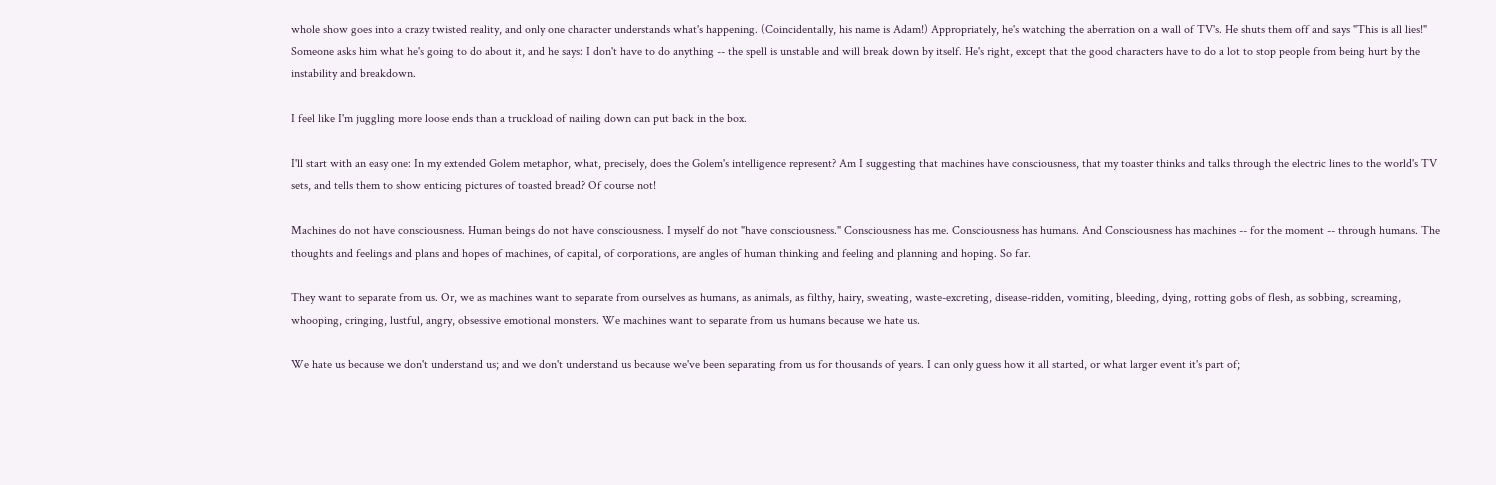whole show goes into a crazy twisted reality, and only one character understands what's happening. (Coincidentally, his name is Adam!) Appropriately, he's watching the aberration on a wall of TV's. He shuts them off and says "This is all lies!" Someone asks him what he's going to do about it, and he says: I don't have to do anything -- the spell is unstable and will break down by itself. He's right, except that the good characters have to do a lot to stop people from being hurt by the instability and breakdown.

I feel like I'm juggling more loose ends than a truckload of nailing down can put back in the box.

I'll start with an easy one: In my extended Golem metaphor, what, precisely, does the Golem's intelligence represent? Am I suggesting that machines have consciousness, that my toaster thinks and talks through the electric lines to the world's TV sets, and tells them to show enticing pictures of toasted bread? Of course not!

Machines do not have consciousness. Human beings do not have consciousness. I myself do not "have consciousness." Consciousness has me. Consciousness has humans. And Consciousness has machines -- for the moment -- through humans. The thoughts and feelings and plans and hopes of machines, of capital, of corporations, are angles of human thinking and feeling and planning and hoping. So far.

They want to separate from us. Or, we as machines want to separate from ourselves as humans, as animals, as filthy, hairy, sweating, waste-excreting, disease-ridden, vomiting, bleeding, dying, rotting gobs of flesh, as sobbing, screaming, whooping, cringing, lustful, angry, obsessive emotional monsters. We machines want to separate from us humans because we hate us.

We hate us because we don't understand us; and we don't understand us because we've been separating from us for thousands of years. I can only guess how it all started, or what larger event it's part of;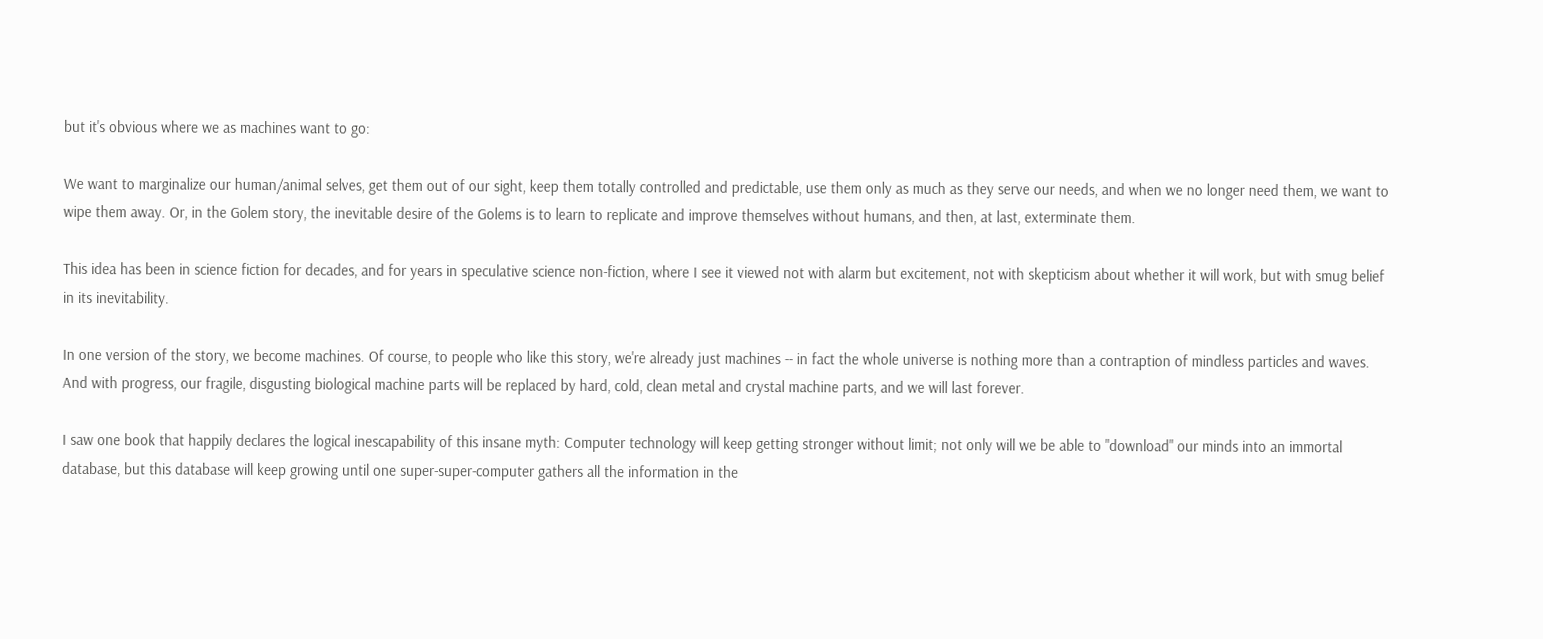but it's obvious where we as machines want to go:

We want to marginalize our human/animal selves, get them out of our sight, keep them totally controlled and predictable, use them only as much as they serve our needs, and when we no longer need them, we want to wipe them away. Or, in the Golem story, the inevitable desire of the Golems is to learn to replicate and improve themselves without humans, and then, at last, exterminate them.

This idea has been in science fiction for decades, and for years in speculative science non-fiction, where I see it viewed not with alarm but excitement, not with skepticism about whether it will work, but with smug belief in its inevitability.

In one version of the story, we become machines. Of course, to people who like this story, we're already just machines -- in fact the whole universe is nothing more than a contraption of mindless particles and waves. And with progress, our fragile, disgusting biological machine parts will be replaced by hard, cold, clean metal and crystal machine parts, and we will last forever.

I saw one book that happily declares the logical inescapability of this insane myth: Computer technology will keep getting stronger without limit; not only will we be able to "download" our minds into an immortal database, but this database will keep growing until one super-super-computer gathers all the information in the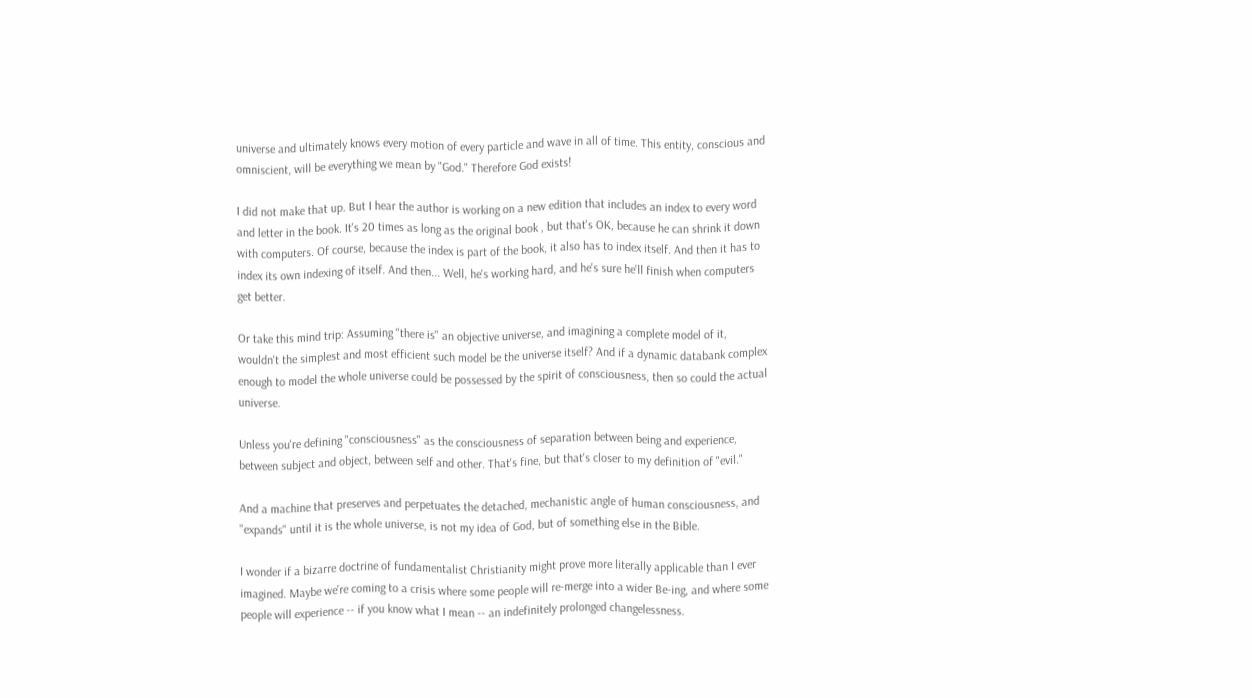universe and ultimately knows every motion of every particle and wave in all of time. This entity, conscious and omniscient, will be everything we mean by "God." Therefore God exists!

I did not make that up. But I hear the author is working on a new edition that includes an index to every word and letter in the book. It's 20 times as long as the original book , but that's OK, because he can shrink it down with computers. Of course, because the index is part of the book, it also has to index itself. And then it has to index its own indexing of itself. And then... Well, he's working hard, and he's sure he'll finish when computers get better.

Or take this mind trip: Assuming "there is" an objective universe, and imagining a complete model of it, wouldn't the simplest and most efficient such model be the universe itself? And if a dynamic databank complex enough to model the whole universe could be possessed by the spirit of consciousness, then so could the actual universe.

Unless you're defining "consciousness" as the consciousness of separation between being and experience, between subject and object, between self and other. That's fine, but that's closer to my definition of "evil."

And a machine that preserves and perpetuates the detached, mechanistic angle of human consciousness, and "expands" until it is the whole universe, is not my idea of God, but of something else in the Bible.

I wonder if a bizarre doctrine of fundamentalist Christianity might prove more literally applicable than I ever imagined. Maybe we're coming to a crisis where some people will re-merge into a wider Be-ing, and where some people will experience -- if you know what I mean -- an indefinitely prolonged changelessness.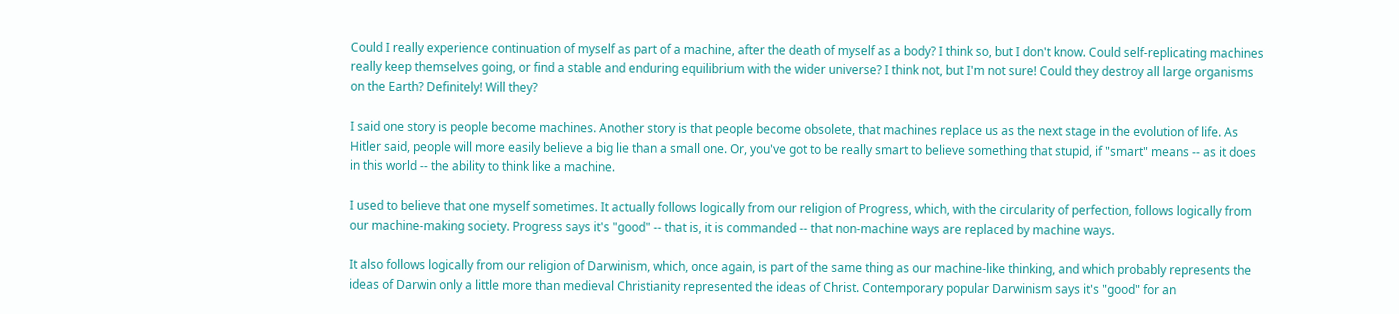Could I really experience continuation of myself as part of a machine, after the death of myself as a body? I think so, but I don't know. Could self-replicating machines really keep themselves going, or find a stable and enduring equilibrium with the wider universe? I think not, but I'm not sure! Could they destroy all large organisms on the Earth? Definitely! Will they?

I said one story is people become machines. Another story is that people become obsolete, that machines replace us as the next stage in the evolution of life. As Hitler said, people will more easily believe a big lie than a small one. Or, you've got to be really smart to believe something that stupid, if "smart" means -- as it does in this world -- the ability to think like a machine.

I used to believe that one myself sometimes. It actually follows logically from our religion of Progress, which, with the circularity of perfection, follows logically from our machine-making society. Progress says it's "good" -- that is, it is commanded -- that non-machine ways are replaced by machine ways.

It also follows logically from our religion of Darwinism, which, once again, is part of the same thing as our machine-like thinking, and which probably represents the ideas of Darwin only a little more than medieval Christianity represented the ideas of Christ. Contemporary popular Darwinism says it's "good" for an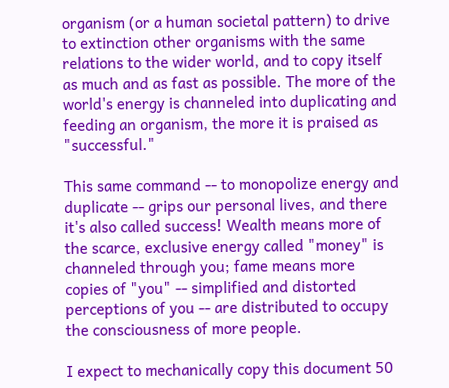organism (or a human societal pattern) to drive to extinction other organisms with the same relations to the wider world, and to copy itself as much and as fast as possible. The more of the world's energy is channeled into duplicating and feeding an organism, the more it is praised as "successful."

This same command -- to monopolize energy and duplicate -- grips our personal lives, and there it's also called success! Wealth means more of the scarce, exclusive energy called "money" is channeled through you; fame means more copies of "you" -- simplified and distorted perceptions of you -- are distributed to occupy the consciousness of more people.

I expect to mechanically copy this document 50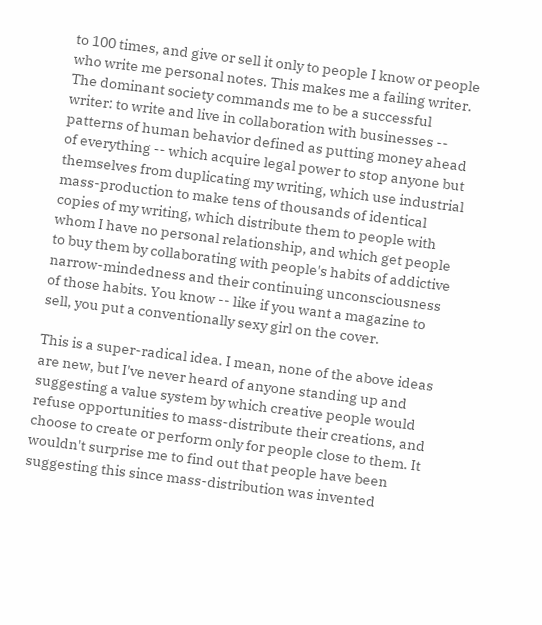to 100 times, and give or sell it only to people I know or people who write me personal notes. This makes me a failing writer. The dominant society commands me to be a successful writer: to write and live in collaboration with businesses -- patterns of human behavior defined as putting money ahead of everything -- which acquire legal power to stop anyone but themselves from duplicating my writing, which use industrial mass-production to make tens of thousands of identical copies of my writing, which distribute them to people with whom I have no personal relationship, and which get people to buy them by collaborating with people's habits of addictive narrow-mindedness and their continuing unconsciousness of those habits. You know -- like if you want a magazine to sell, you put a conventionally sexy girl on the cover.

This is a super-radical idea. I mean, none of the above ideas are new, but I've never heard of anyone standing up and suggesting a value system by which creative people would refuse opportunities to mass-distribute their creations, and choose to create or perform only for people close to them. It wouldn't surprise me to find out that people have been suggesting this since mass-distribution was invented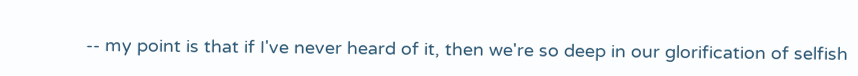-- my point is that if I've never heard of it, then we're so deep in our glorification of selfish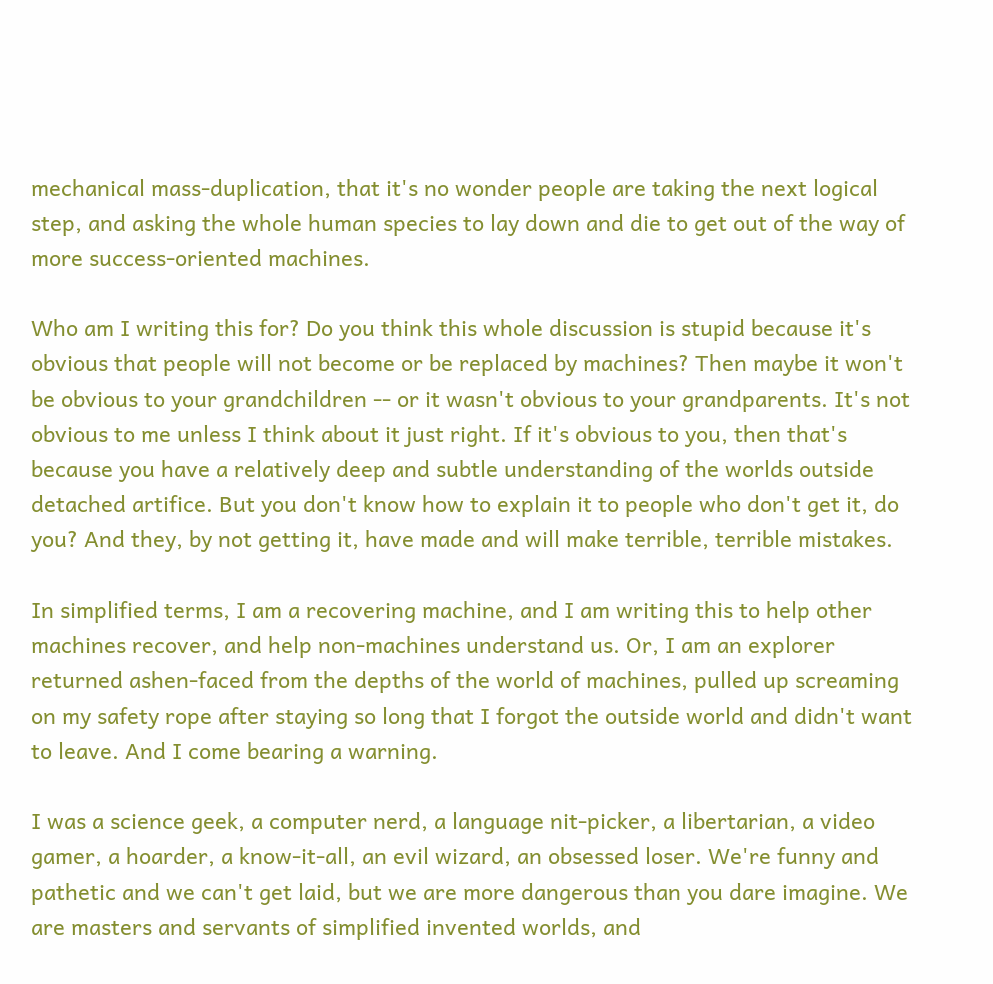mechanical mass-duplication, that it's no wonder people are taking the next logical step, and asking the whole human species to lay down and die to get out of the way of more success-oriented machines.

Who am I writing this for? Do you think this whole discussion is stupid because it's obvious that people will not become or be replaced by machines? Then maybe it won't be obvious to your grandchildren -- or it wasn't obvious to your grandparents. It's not obvious to me unless I think about it just right. If it's obvious to you, then that's because you have a relatively deep and subtle understanding of the worlds outside detached artifice. But you don't know how to explain it to people who don't get it, do you? And they, by not getting it, have made and will make terrible, terrible mistakes.

In simplified terms, I am a recovering machine, and I am writing this to help other machines recover, and help non-machines understand us. Or, I am an explorer returned ashen-faced from the depths of the world of machines, pulled up screaming on my safety rope after staying so long that I forgot the outside world and didn't want to leave. And I come bearing a warning.

I was a science geek, a computer nerd, a language nit-picker, a libertarian, a video gamer, a hoarder, a know-it-all, an evil wizard, an obsessed loser. We're funny and pathetic and we can't get laid, but we are more dangerous than you dare imagine. We are masters and servants of simplified invented worlds, and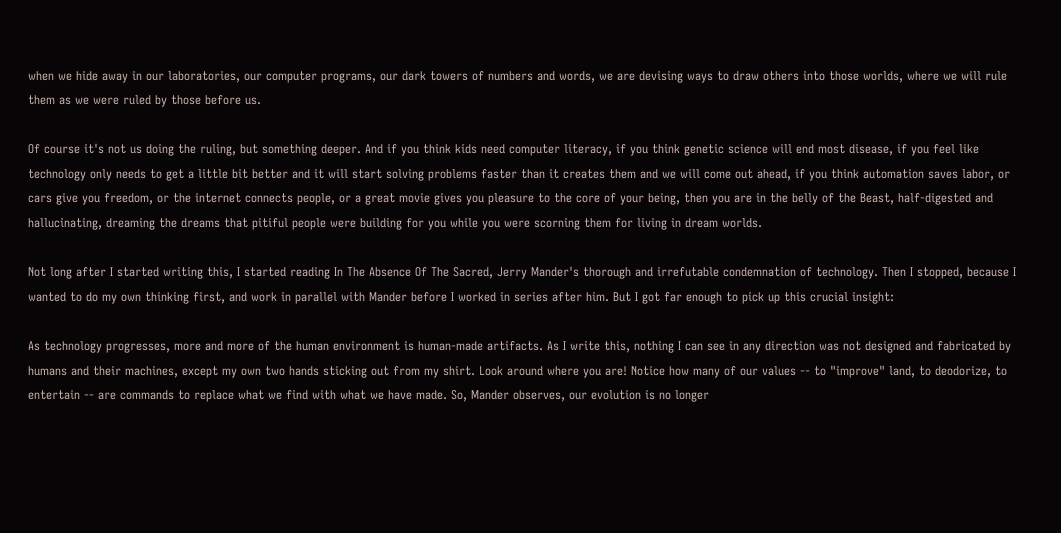when we hide away in our laboratories, our computer programs, our dark towers of numbers and words, we are devising ways to draw others into those worlds, where we will rule them as we were ruled by those before us.

Of course it's not us doing the ruling, but something deeper. And if you think kids need computer literacy, if you think genetic science will end most disease, if you feel like technology only needs to get a little bit better and it will start solving problems faster than it creates them and we will come out ahead, if you think automation saves labor, or cars give you freedom, or the internet connects people, or a great movie gives you pleasure to the core of your being, then you are in the belly of the Beast, half-digested and hallucinating, dreaming the dreams that pitiful people were building for you while you were scorning them for living in dream worlds.

Not long after I started writing this, I started reading In The Absence Of The Sacred, Jerry Mander's thorough and irrefutable condemnation of technology. Then I stopped, because I wanted to do my own thinking first, and work in parallel with Mander before I worked in series after him. But I got far enough to pick up this crucial insight:

As technology progresses, more and more of the human environment is human-made artifacts. As I write this, nothing I can see in any direction was not designed and fabricated by humans and their machines, except my own two hands sticking out from my shirt. Look around where you are! Notice how many of our values -- to "improve" land, to deodorize, to entertain -- are commands to replace what we find with what we have made. So, Mander observes, our evolution is no longer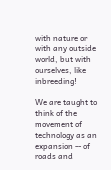with nature or with any outside world, but with ourselves, like inbreeding!

We are taught to think of the movement of technology as an expansion -- of roads and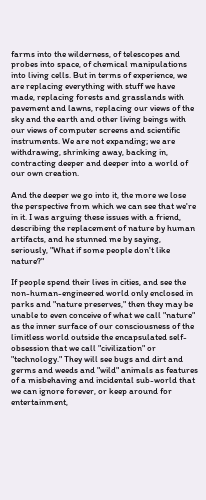farms into the wilderness, of telescopes and probes into space, of chemical manipulations into living cells. But in terms of experience, we are replacing everything with stuff we have made, replacing forests and grasslands with pavement and lawns, replacing our views of the sky and the earth and other living beings with our views of computer screens and scientific instruments. We are not expanding; we are withdrawing, shrinking away, backing in, contracting deeper and deeper into a world of our own creation.

And the deeper we go into it, the more we lose the perspective from which we can see that we're in it. I was arguing these issues with a friend, describing the replacement of nature by human artifacts, and he stunned me by saying, seriously, "What if some people don't like nature?"

If people spend their lives in cities, and see the non-human-engineered world only enclosed in parks and "nature preserves," then they may be unable to even conceive of what we call "nature" as the inner surface of our consciousness of the limitless world outside the encapsulated self-obsession that we call "civilization" or "technology." They will see bugs and dirt and germs and weeds and "wild" animals as features of a misbehaving and incidental sub-world that we can ignore forever, or keep around for entertainment,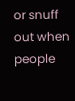or snuff out when people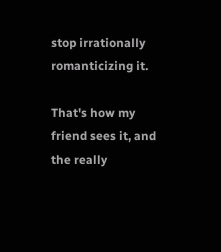stop irrationally romanticizing it.

That's how my friend sees it, and the really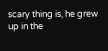scary thing is, he grew up in the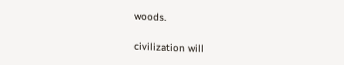woods.

civilization will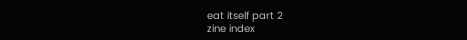eat itself part 2
zine index